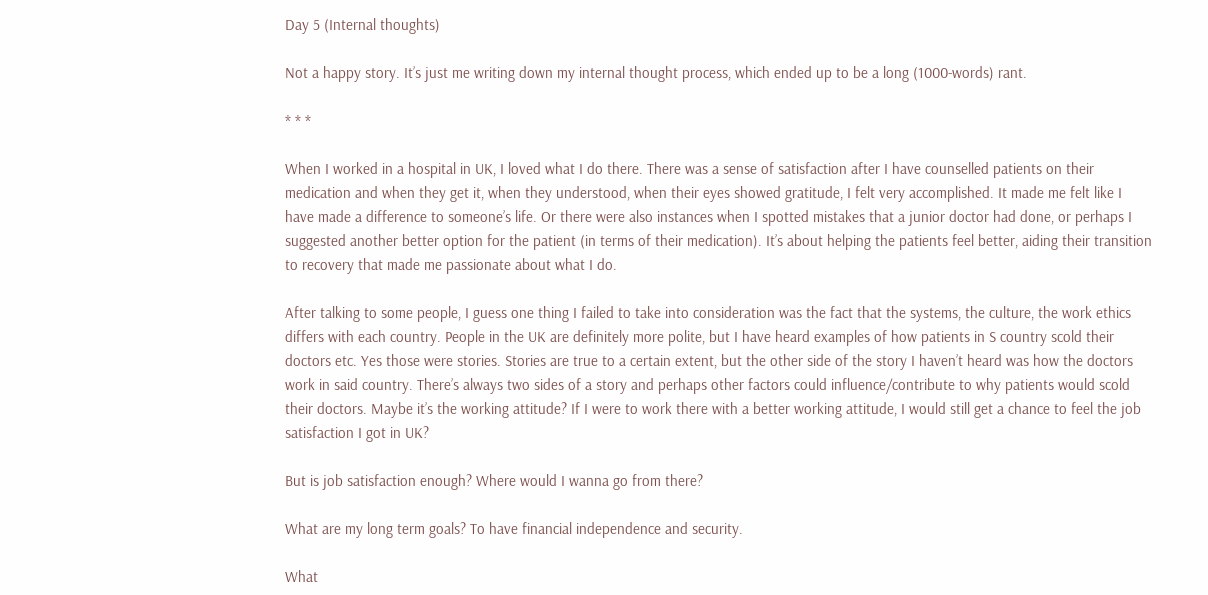Day 5 (Internal thoughts)

Not a happy story. It’s just me writing down my internal thought process, which ended up to be a long (1000-words) rant.

* * *

When I worked in a hospital in UK, I loved what I do there. There was a sense of satisfaction after I have counselled patients on their medication and when they get it, when they understood, when their eyes showed gratitude, I felt very accomplished. It made me felt like I have made a difference to someone’s life. Or there were also instances when I spotted mistakes that a junior doctor had done, or perhaps I suggested another better option for the patient (in terms of their medication). It’s about helping the patients feel better, aiding their transition to recovery that made me passionate about what I do.

After talking to some people, I guess one thing I failed to take into consideration was the fact that the systems, the culture, the work ethics differs with each country. People in the UK are definitely more polite, but I have heard examples of how patients in S country scold their doctors etc. Yes those were stories. Stories are true to a certain extent, but the other side of the story I haven’t heard was how the doctors work in said country. There’s always two sides of a story and perhaps other factors could influence/contribute to why patients would scold their doctors. Maybe it’s the working attitude? If I were to work there with a better working attitude, I would still get a chance to feel the job satisfaction I got in UK?

But is job satisfaction enough? Where would I wanna go from there?

What are my long term goals? To have financial independence and security.

What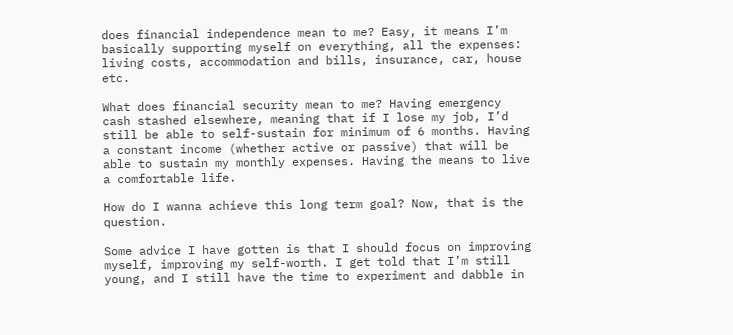does financial independence mean to me? Easy, it means I’m basically supporting myself on everything, all the expenses: living costs, accommodation and bills, insurance, car, house etc.

What does financial security mean to me? Having emergency cash stashed elsewhere, meaning that if I lose my job, I’d still be able to self-sustain for minimum of 6 months. Having a constant income (whether active or passive) that will be able to sustain my monthly expenses. Having the means to live a comfortable life.

How do I wanna achieve this long term goal? Now, that is the question.

Some advice I have gotten is that I should focus on improving myself, improving my self-worth. I get told that I’m still young, and I still have the time to experiment and dabble in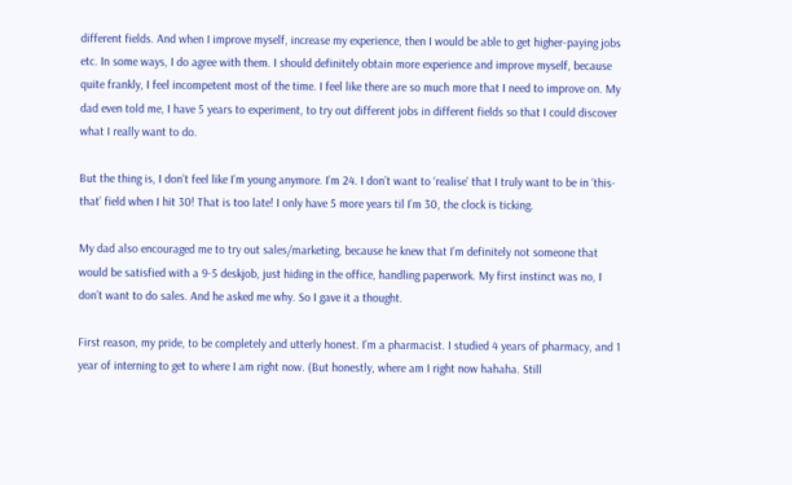different fields. And when I improve myself, increase my experience, then I would be able to get higher-paying jobs etc. In some ways, I do agree with them. I should definitely obtain more experience and improve myself, because quite frankly, I feel incompetent most of the time. I feel like there are so much more that I need to improve on. My dad even told me, I have 5 years to experiment, to try out different jobs in different fields so that I could discover what I really want to do.

But the thing is, I don’t feel like I’m young anymore. I’m 24. I don’t want to ‘realise’ that I truly want to be in ‘this-that’ field when I hit 30! That is too late! I only have 5 more years til I’m 30, the clock is ticking.

My dad also encouraged me to try out sales/marketing, because he knew that I’m definitely not someone that would be satisfied with a 9-5 deskjob, just hiding in the office, handling paperwork. My first instinct was no, I don’t want to do sales. And he asked me why. So I gave it a thought.

First reason, my pride, to be completely and utterly honest. I’m a pharmacist. I studied 4 years of pharmacy, and 1 year of interning to get to where I am right now. (But honestly, where am I right now hahaha. Still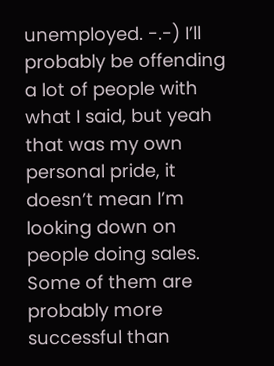unemployed. -.-) I’ll probably be offending a lot of people with what I said, but yeah that was my own personal pride, it doesn’t mean I’m looking down on people doing sales. Some of them are probably more successful than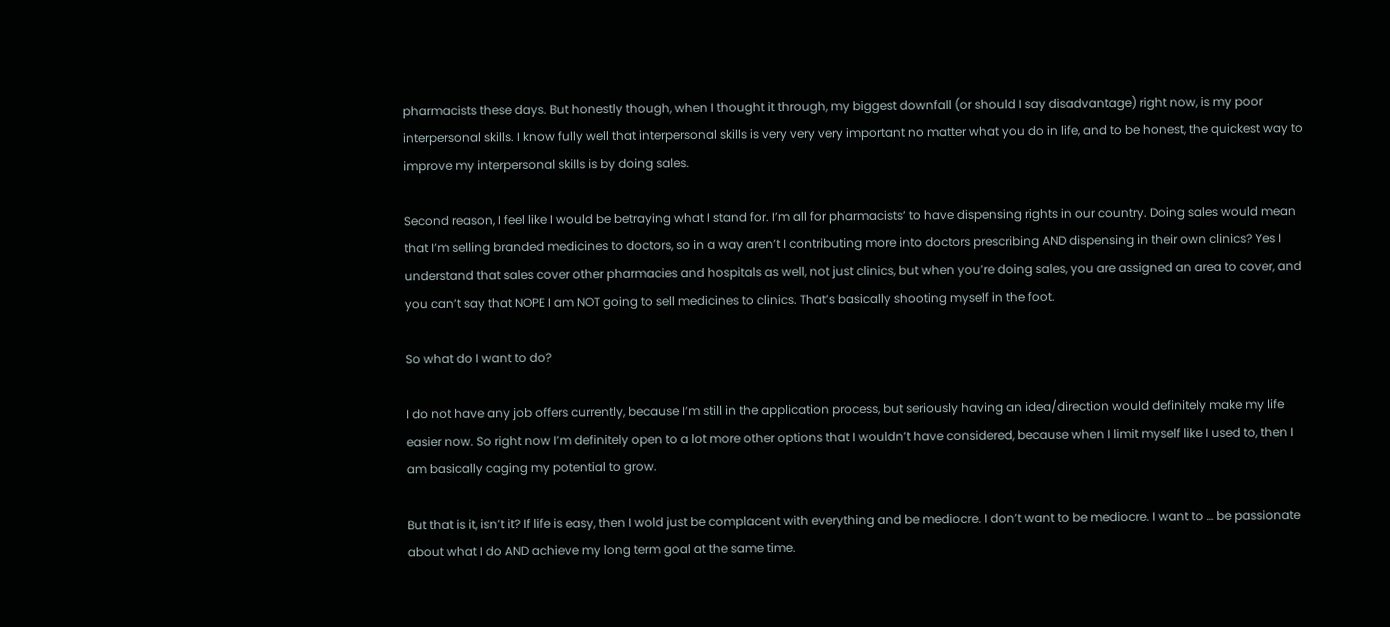pharmacists these days. But honestly though, when I thought it through, my biggest downfall (or should I say disadvantage) right now, is my poor interpersonal skills. I know fully well that interpersonal skills is very very very important no matter what you do in life, and to be honest, the quickest way to improve my interpersonal skills is by doing sales.

Second reason, I feel like I would be betraying what I stand for. I’m all for pharmacists’ to have dispensing rights in our country. Doing sales would mean that I’m selling branded medicines to doctors, so in a way aren’t I contributing more into doctors prescribing AND dispensing in their own clinics? Yes I understand that sales cover other pharmacies and hospitals as well, not just clinics, but when you’re doing sales, you are assigned an area to cover, and you can’t say that NOPE I am NOT going to sell medicines to clinics. That’s basically shooting myself in the foot.

So what do I want to do?

I do not have any job offers currently, because I’m still in the application process, but seriously having an idea/direction would definitely make my life easier now. So right now I’m definitely open to a lot more other options that I wouldn’t have considered, because when I limit myself like I used to, then I am basically caging my potential to grow.

But that is it, isn’t it? If life is easy, then I wold just be complacent with everything and be mediocre. I don’t want to be mediocre. I want to … be passionate about what I do AND achieve my long term goal at the same time.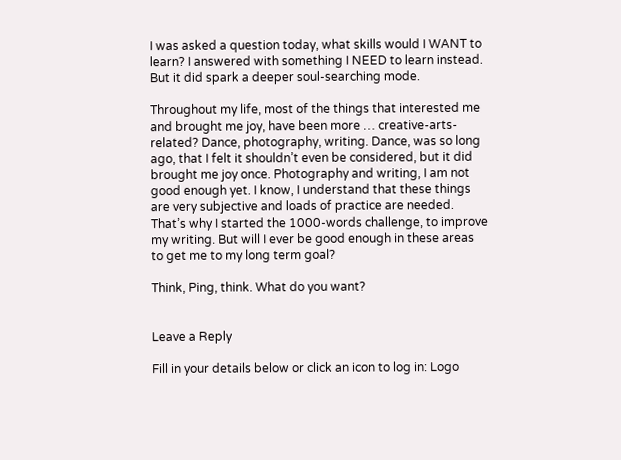I was asked a question today, what skills would I WANT to learn? I answered with something I NEED to learn instead. But it did spark a deeper soul-searching mode.

Throughout my life, most of the things that interested me and brought me joy, have been more … creative-arts-related? Dance, photography, writing. Dance, was so long ago, that I felt it shouldn’t even be considered, but it did brought me joy once. Photography and writing, I am not good enough yet. I know, I understand that these things are very subjective and loads of practice are needed. That’s why I started the 1000-words challenge, to improve my writing. But will I ever be good enough in these areas to get me to my long term goal?

Think, Ping, think. What do you want?


Leave a Reply

Fill in your details below or click an icon to log in: Logo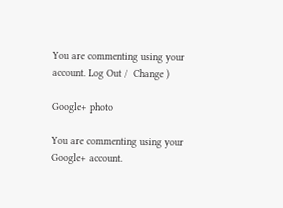You are commenting using your account. Log Out /  Change )

Google+ photo

You are commenting using your Google+ account.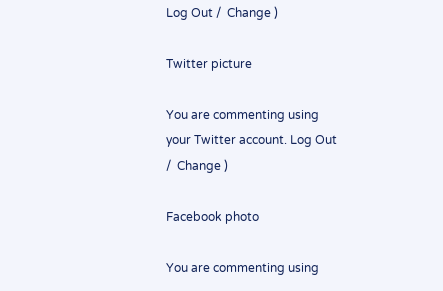Log Out /  Change )

Twitter picture

You are commenting using your Twitter account. Log Out /  Change )

Facebook photo

You are commenting using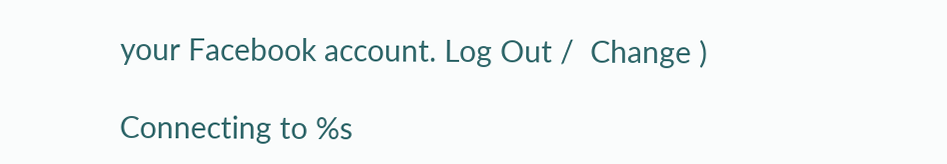your Facebook account. Log Out /  Change )

Connecting to %s